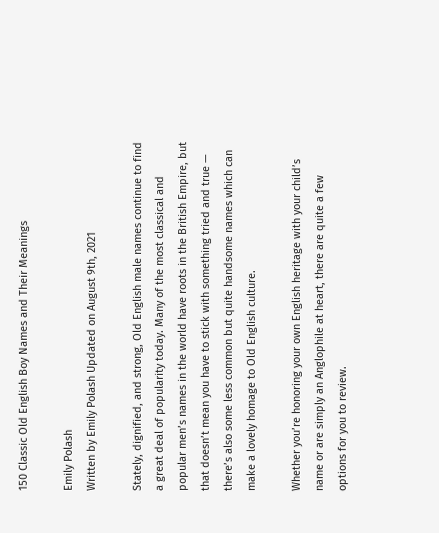150 Classic Old English Boy Names and Their Meanings

Emily Polash
Written by Emily Polash Updated on August 9th, 2021

Stately, dignified, and strong, Old English male names continue to find a great deal of popularity today. Many of the most classical and popular men’s names in the world have roots in the British Empire, but that doesn’t mean you have to stick with something tried and true — there’s also some less common but quite handsome names which can make a lovely homage to Old English culture.

Whether you’re honoring your own English heritage with your child’s name or are simply an Anglophile at heart, there are quite a few options for you to review.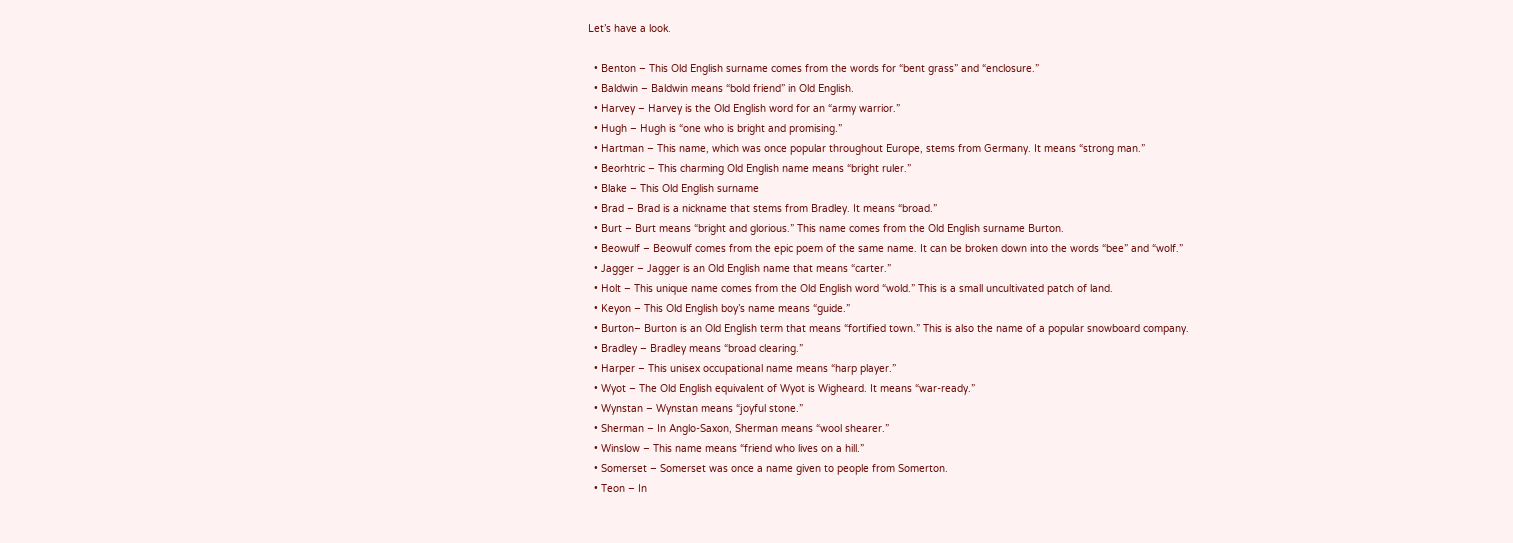Let’s have a look.

  • Benton – This Old English surname comes from the words for “bent grass” and “enclosure.”
  • Baldwin – Baldwin means “bold friend” in Old English.
  • Harvey – Harvey is the Old English word for an “army warrior.”
  • Hugh – Hugh is “one who is bright and promising.”
  • Hartman – This name, which was once popular throughout Europe, stems from Germany. It means “strong man.”
  • Beorhtric – This charming Old English name means “bright ruler.”
  • Blake – This Old English surname
  • Brad – Brad is a nickname that stems from Bradley. It means “broad.”
  • Burt – Burt means “bright and glorious.” This name comes from the Old English surname Burton.
  • Beowulf – Beowulf comes from the epic poem of the same name. It can be broken down into the words “bee” and “wolf.”
  • Jagger – Jagger is an Old English name that means “carter.”
  • Holt – This unique name comes from the Old English word “wold.” This is a small uncultivated patch of land.
  • Keyon – This Old English boy’s name means “guide.”
  • Burton– Burton is an Old English term that means “fortified town.” This is also the name of a popular snowboard company.
  • Bradley – Bradley means “broad clearing.”
  • Harper – This unisex occupational name means “harp player.”
  • Wyot – The Old English equivalent of Wyot is Wigheard. It means “war-ready.”
  • Wynstan – Wynstan means “joyful stone.”
  • Sherman – In Anglo-Saxon, Sherman means “wool shearer.”
  • Winslow – This name means “friend who lives on a hill.”
  • Somerset – Somerset was once a name given to people from Somerton.
  • Teon – In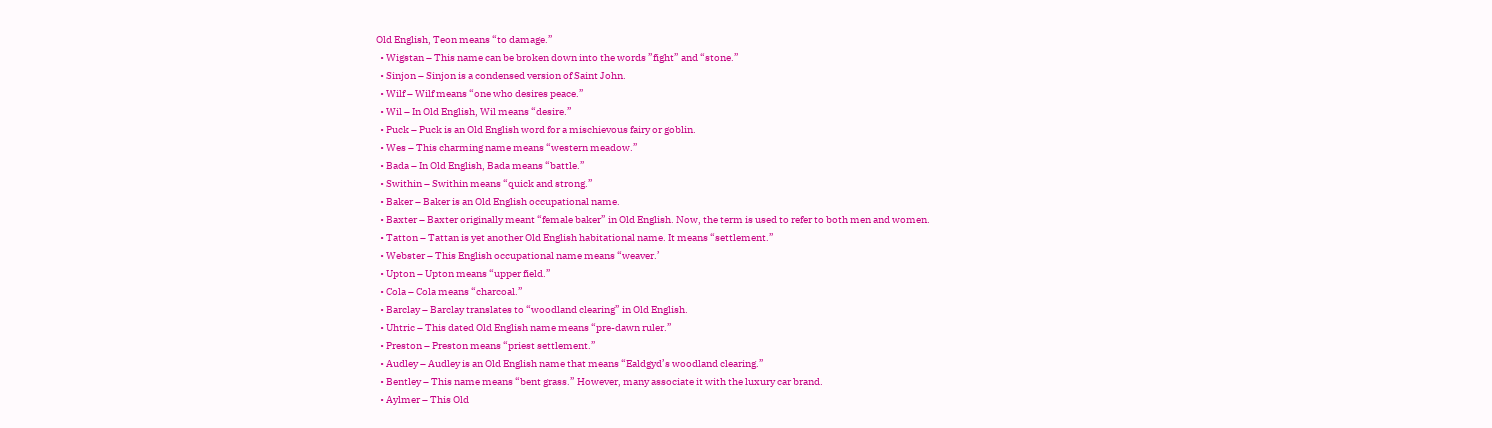Old English, Teon means “to damage.”
  • Wigstan – This name can be broken down into the words ”fight” and “stone.”
  • Sinjon – Sinjon is a condensed version of Saint John.
  • Wilf – Wilf means “one who desires peace.”
  • Wil – In Old English, Wil means “desire.”
  • Puck – Puck is an Old English word for a mischievous fairy or goblin.
  • Wes – This charming name means “western meadow.”
  • Bada – In Old English, Bada means “battle.”
  • Swithin – Swithin means “quick and strong.”
  • Baker – Baker is an Old English occupational name.
  • Baxter – Baxter originally meant “female baker” in Old English. Now, the term is used to refer to both men and women.
  • Tatton – Tattan is yet another Old English habitational name. It means “settlement.”
  • Webster – This English occupational name means “weaver.’
  • Upton – Upton means “upper field.”
  • Cola – Cola means “charcoal.”
  • Barclay – Barclay translates to “woodland clearing” in Old English.
  • Uhtric – This dated Old English name means “pre-dawn ruler.”
  • Preston – Preston means “priest settlement.”
  • Audley – Audley is an Old English name that means “Ealdgyd’s woodland clearing.”
  • Bentley – This name means “bent grass.” However, many associate it with the luxury car brand.
  • Aylmer – This Old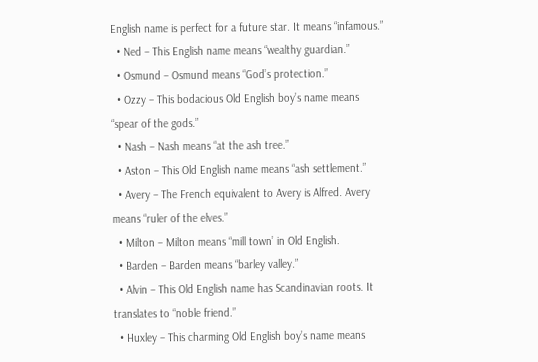English name is perfect for a future star. It means “infamous.”
  • Ned – This English name means “wealthy guardian.”
  • Osmund – Osmund means “God’s protection.”
  • Ozzy – This bodacious Old English boy’s name means “spear of the gods.”
  • Nash – Nash means “at the ash tree.”
  • Aston – This Old English name means “ash settlement.”
  • Avery – The French equivalent to Avery is Alfred. Avery means “ruler of the elves.”
  • Milton – Milton means “mill town’ in Old English.
  • Barden – Barden means “barley valley.”
  • Alvin – This Old English name has Scandinavian roots. It translates to “noble friend.”
  • Huxley – This charming Old English boy’s name means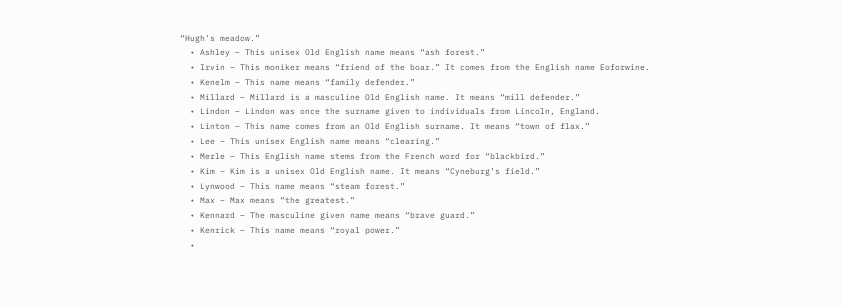“Hugh’s meadow.”
  • Ashley – This unisex Old English name means “ash forest.”
  • Irvin – This moniker means “friend of the boar.” It comes from the English name Eoforwine.
  • Kenelm – This name means “family defender.”
  • Millard – Millard is a masculine Old English name. It means “mill defender.”
  • Lindon – Lindon was once the surname given to individuals from Lincoln, England.
  • Linton – This name comes from an Old English surname. It means “town of flax.”
  • Lee – This unisex English name means “clearing.”
  • Merle – This English name stems from the French word for “blackbird.”
  • Kim – Kim is a unisex Old English name. It means “Cyneburg’s field.”
  • Lynwood – This name means “steam forest.”
  • Max – Max means “the greatest.”
  • Kennard – The masculine given name means “brave guard.”
  • Kenrick – This name means “royal power.”
  •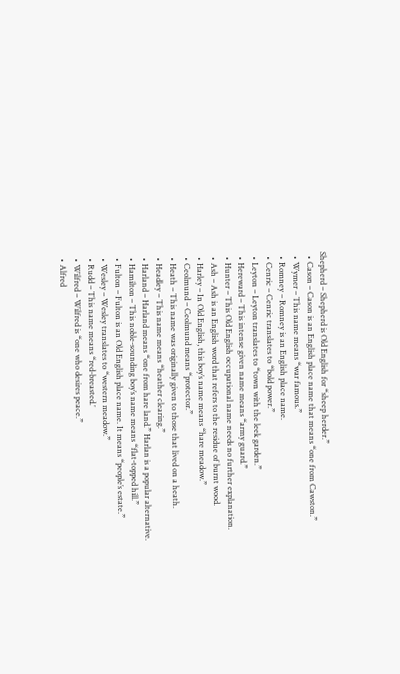Shepherd – Shepherd is Old English for “sheep herder.”
  • Cason – Cason is an English place name that means “one from Cawston.”
  • Wymer – This name means “war famous.”
  • Romney – Romney is an English place name.
  • Cenric – Cenric translates to “bold power.”
  • Leyton – Leyton translates to “town with the leek garden.”
  • Hereward – This intense given name means “army guard.”
  • Hunter – This Old English occupational name needs no further explanation.
  • Ash – Ash is an English word that refers to the residue of burnt wood.
  • Harley – In Old English, this boy’s name means “hare meadow.”
  • Ceolmund – Ceolmund means “protector.”
  • Heath – This name was originally given to those that lived on a heath.
  • Headley – This name means “heather clearing.”
  • Harland – Harland means “one from hare land.” Harlan is a popular alternative.
  • Hamilton – This noble-sounding boy’s name means “flat-topped hill.”
  • Fulton – Fulton is an Old English place name. It means “people’s estate.”
  • Wesley – Wesley translates to “western meadow.”
  • Rudd – This name means “red-breasted.’
  • Wilfred – Wilfred is “one who desires peace.”
  • Alfred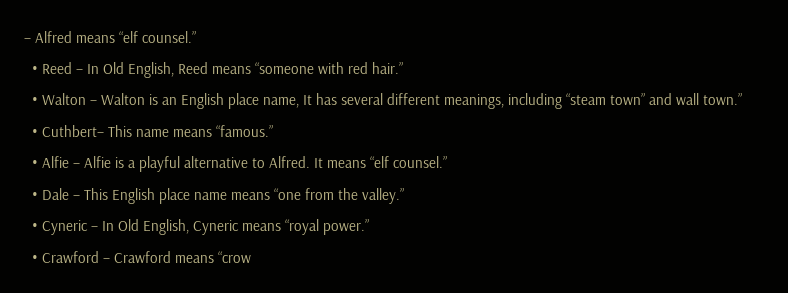– Alfred means “elf counsel.”
  • Reed – In Old English, Reed means “someone with red hair.”
  • Walton – Walton is an English place name, It has several different meanings, including “steam town” and wall town.”
  • Cuthbert– This name means “famous.”
  • Alfie – Alfie is a playful alternative to Alfred. It means “elf counsel.”
  • Dale – This English place name means “one from the valley.”
  • Cyneric – In Old English, Cyneric means “royal power.”
  • Crawford – Crawford means “crow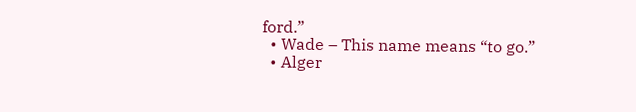ford.”
  • Wade – This name means “to go.”
  • Alger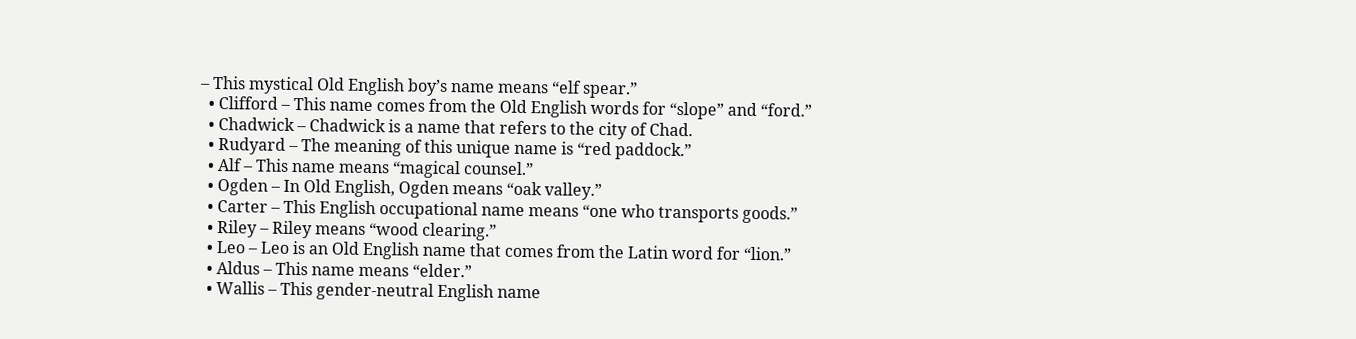– This mystical Old English boy’s name means “elf spear.”
  • Clifford – This name comes from the Old English words for “slope” and “ford.”
  • Chadwick – Chadwick is a name that refers to the city of Chad.
  • Rudyard – The meaning of this unique name is “red paddock.”
  • Alf – This name means “magical counsel.”
  • Ogden – In Old English, Ogden means “oak valley.”
  • Carter – This English occupational name means “one who transports goods.”
  • Riley – Riley means “wood clearing.”
  • Leo – Leo is an Old English name that comes from the Latin word for “lion.”
  • Aldus – This name means “elder.”
  • Wallis – This gender-neutral English name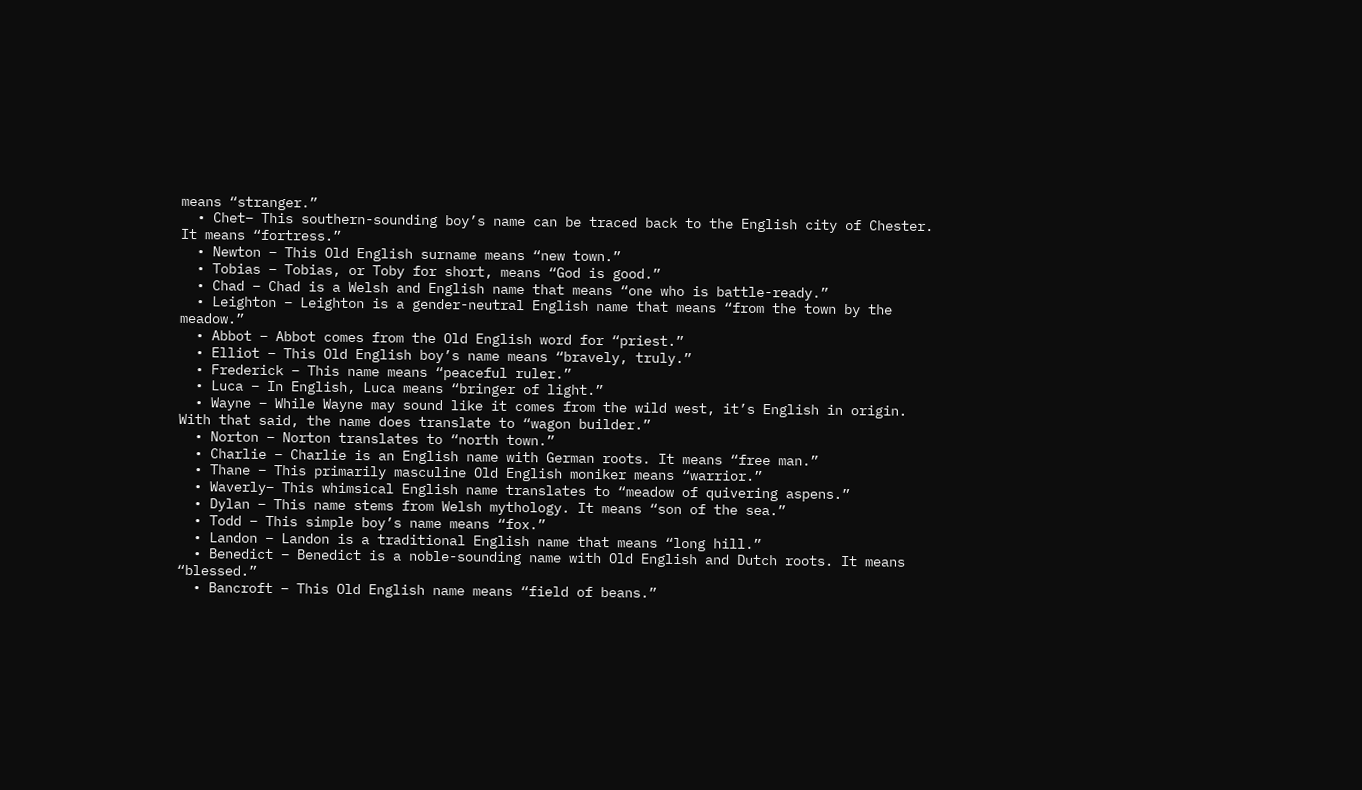means “stranger.”
  • Chet– This southern-sounding boy’s name can be traced back to the English city of Chester. It means “fortress.”
  • Newton – This Old English surname means “new town.”
  • Tobias – Tobias, or Toby for short, means “God is good.”
  • Chad – Chad is a Welsh and English name that means “one who is battle-ready.”
  • Leighton – Leighton is a gender-neutral English name that means “from the town by the meadow.”
  • Abbot – Abbot comes from the Old English word for “priest.”
  • Elliot – This Old English boy’s name means “bravely, truly.”
  • Frederick – This name means “peaceful ruler.”
  • Luca – In English, Luca means “bringer of light.”
  • Wayne – While Wayne may sound like it comes from the wild west, it’s English in origin. With that said, the name does translate to “wagon builder.”
  • Norton – Norton translates to “north town.”
  • Charlie – Charlie is an English name with German roots. It means “free man.”
  • Thane – This primarily masculine Old English moniker means “warrior.”
  • Waverly– This whimsical English name translates to “meadow of quivering aspens.”
  • Dylan – This name stems from Welsh mythology. It means “son of the sea.”
  • Todd – This simple boy’s name means “fox.”
  • Landon – Landon is a traditional English name that means “long hill.”
  • Benedict – Benedict is a noble-sounding name with Old English and Dutch roots. It means “blessed.”
  • Bancroft – This Old English name means “field of beans.”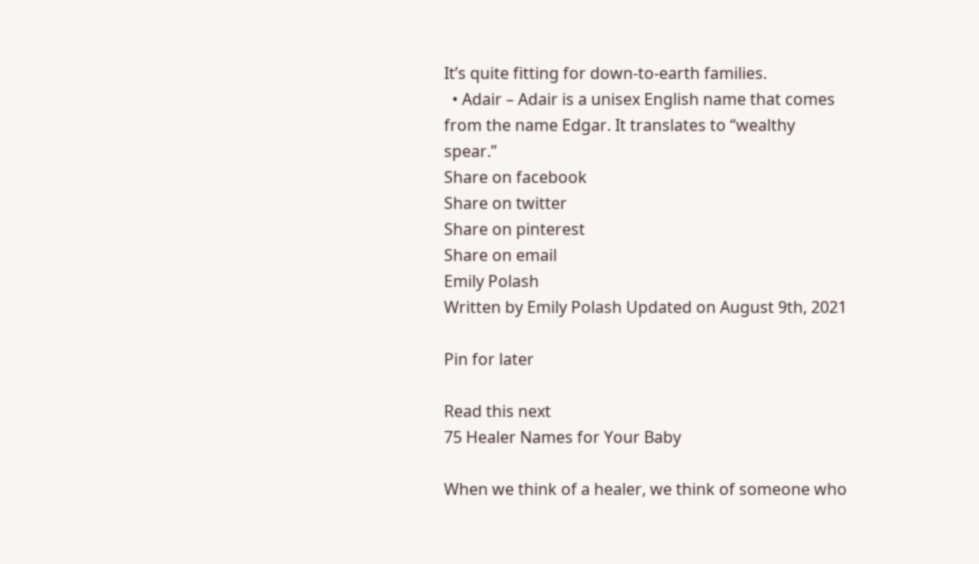It’s quite fitting for down-to-earth families.
  • Adair – Adair is a unisex English name that comes from the name Edgar. It translates to “wealthy spear.”
Share on facebook
Share on twitter
Share on pinterest
Share on email
Emily Polash
Written by Emily Polash Updated on August 9th, 2021

Pin for later

Read this next
75 Healer Names for Your Baby

When we think of a healer, we think of someone who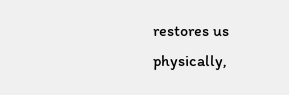restores us physically,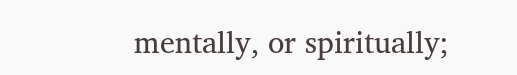mentally, or spiritually;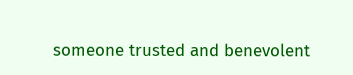someone trusted and benevolent